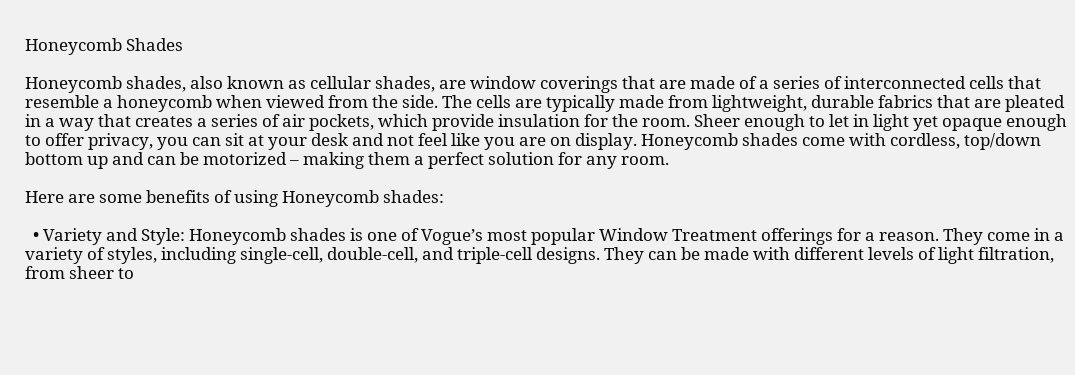Honeycomb Shades

Honeycomb shades, also known as cellular shades, are window coverings that are made of a series of interconnected cells that resemble a honeycomb when viewed from the side. The cells are typically made from lightweight, durable fabrics that are pleated in a way that creates a series of air pockets, which provide insulation for the room. Sheer enough to let in light yet opaque enough to offer privacy, you can sit at your desk and not feel like you are on display. Honeycomb shades come with cordless, top/down bottom up and can be motorized – making them a perfect solution for any room.

Here are some benefits of using Honeycomb shades:

  • Variety and Style: Honeycomb shades is one of Vogue’s most popular Window Treatment offerings for a reason. They come in a variety of styles, including single-cell, double-cell, and triple-cell designs. They can be made with different levels of light filtration, from sheer to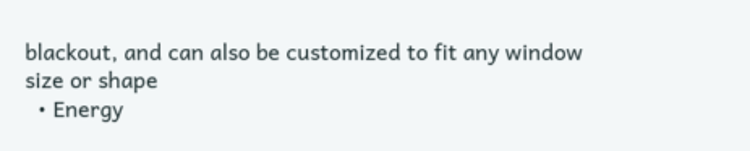blackout, and can also be customized to fit any window size or shape
  • Energy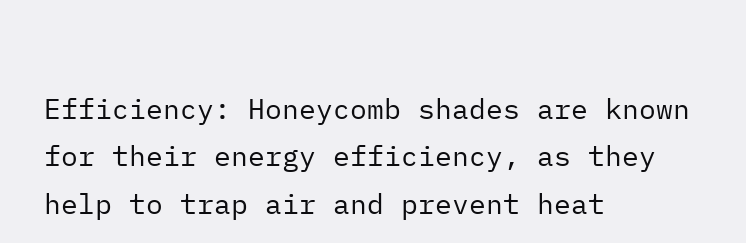Efficiency: Honeycomb shades are known for their energy efficiency, as they help to trap air and prevent heat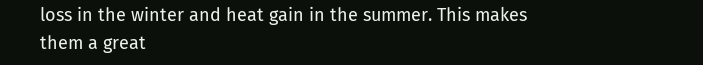loss in the winter and heat gain in the summer. This makes them a great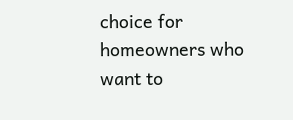choice for homeowners who want to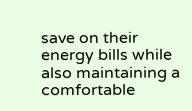save on their energy bills while also maintaining a comfortable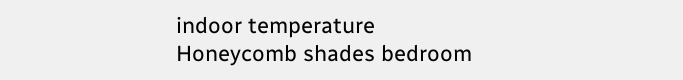indoor temperature
Honeycomb shades bedroom